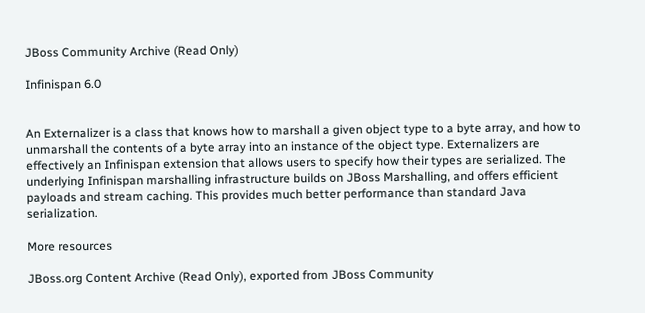JBoss Community Archive (Read Only)

Infinispan 6.0


An Externalizer is a class that knows how to marshall a given object type to a byte array, and how to unmarshall the contents of a byte array into an instance of the object type. Externalizers are effectively an Infinispan extension that allows users to specify how their types are serialized. The underlying Infinispan marshalling infrastructure builds on JBoss Marshalling, and offers efficient payloads and stream caching. This provides much better performance than standard Java serialization.

More resources

JBoss.org Content Archive (Read Only), exported from JBoss Community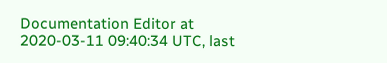Documentation Editor at 2020-03-11 09:40:34 UTC, last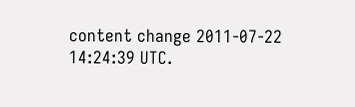content change 2011-07-22 14:24:39 UTC.